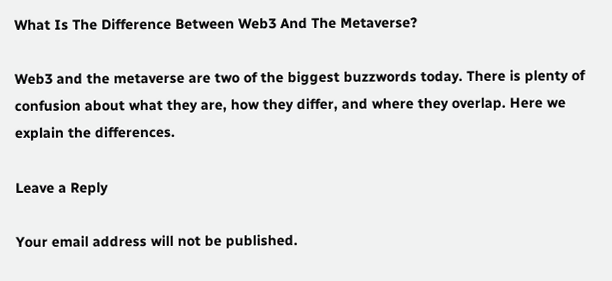What Is The Difference Between Web3 And The Metaverse?

Web3 and the metaverse are two of the biggest buzzwords today. There is plenty of confusion about what they are, how they differ, and where they overlap. Here we explain the differences.

Leave a Reply

Your email address will not be published.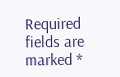Required fields are marked *